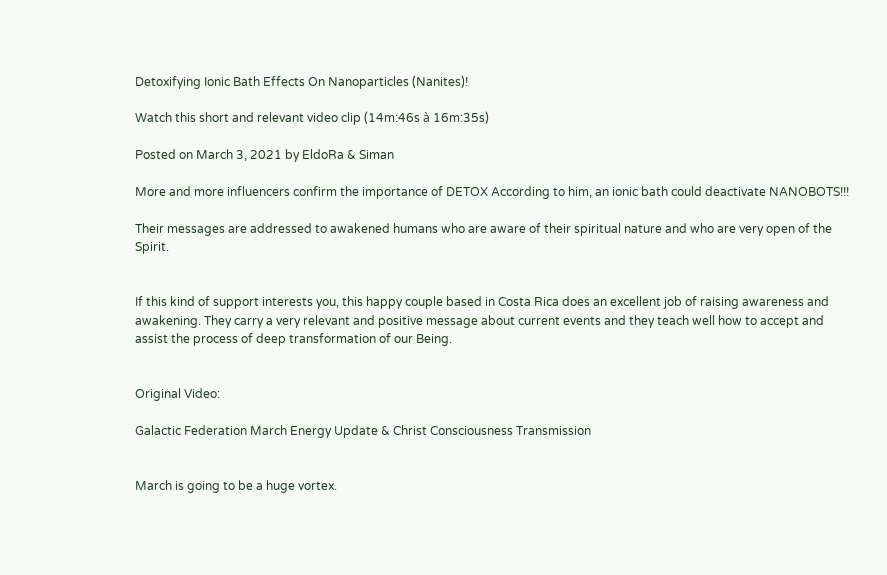Detoxifying Ionic Bath Effects On Nanoparticles (Nanites)!

Watch this short and relevant video clip (14m:46s à 16m:35s)

Posted on March 3, 2021 by EldoRa & Siman

More and more influencers confirm the importance of DETOX According to him, an ionic bath could deactivate NANOBOTS!!!

Their messages are addressed to awakened humans who are aware of their spiritual nature and who are very open of the Spirit.


If this kind of support interests you, this happy couple based in Costa Rica does an excellent job of raising awareness and awakening. They carry a very relevant and positive message about current events and they teach well how to accept and assist the process of deep transformation of our Being.


Original Video:

Galactic Federation March Energy Update & Christ Consciousness Transmission


March is going to be a huge vortex.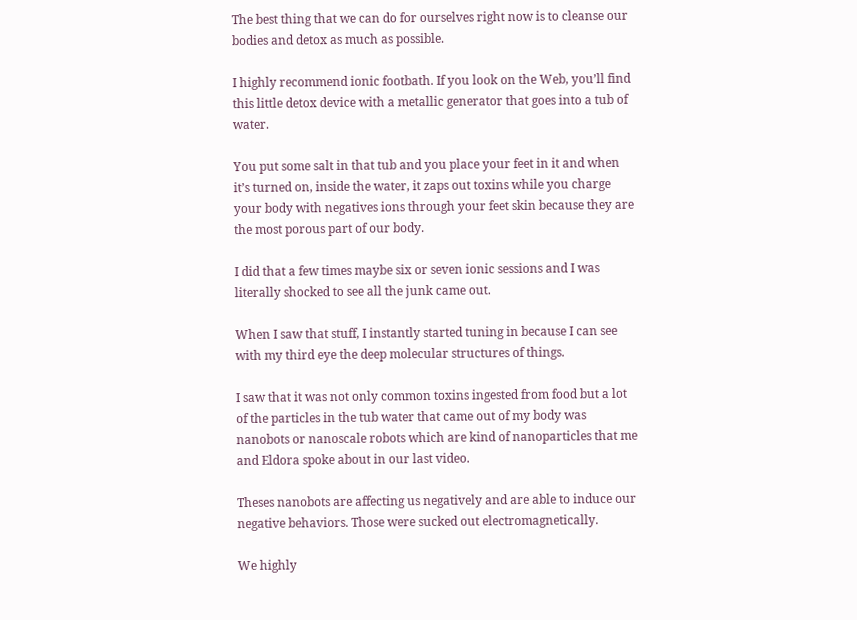The best thing that we can do for ourselves right now is to cleanse our bodies and detox as much as possible.

I highly recommend ionic footbath. If you look on the Web, you’ll find this little detox device with a metallic generator that goes into a tub of water.

You put some salt in that tub and you place your feet in it and when it’s turned on, inside the water, it zaps out toxins while you charge your body with negatives ions through your feet skin because they are the most porous part of our body.

I did that a few times maybe six or seven ionic sessions and I was literally shocked to see all the junk came out.

When I saw that stuff, I instantly started tuning in because I can see with my third eye the deep molecular structures of things.

I saw that it was not only common toxins ingested from food but a lot of the particles in the tub water that came out of my body was nanobots or nanoscale robots which are kind of nanoparticles that me and Eldora spoke about in our last video.

Theses nanobots are affecting us negatively and are able to induce our negative behaviors. Those were sucked out electromagnetically.

We highly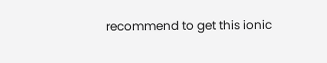recommend to get this ionic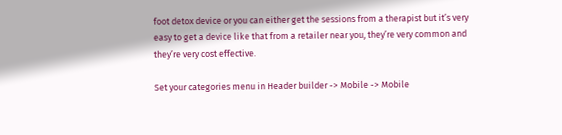foot detox device or you can either get the sessions from a therapist but it’s very easy to get a device like that from a retailer near you, they’re very common and they’re very cost effective.

Set your categories menu in Header builder -> Mobile -> Mobile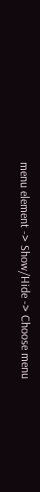menu element -> Show/Hide -> Choose menu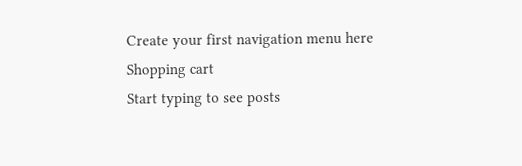Create your first navigation menu here
Shopping cart
Start typing to see posts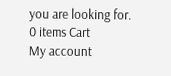you are looking for.
0 items Cart
My account